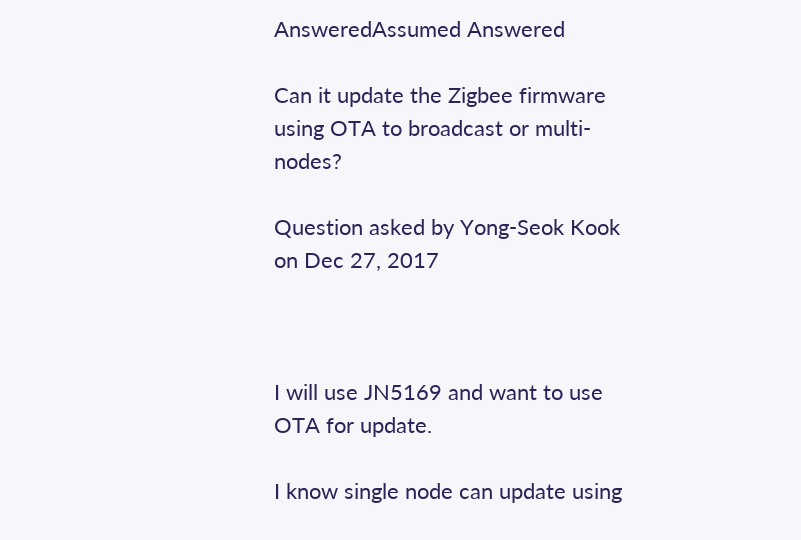AnsweredAssumed Answered

Can it update the Zigbee firmware using OTA to broadcast or multi-nodes?

Question asked by Yong-Seok Kook on Dec 27, 2017



I will use JN5169 and want to use OTA for update.

I know single node can update using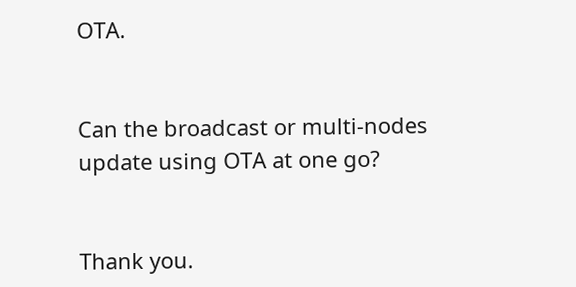OTA.


Can the broadcast or multi-nodes update using OTA at one go?


Thank you.